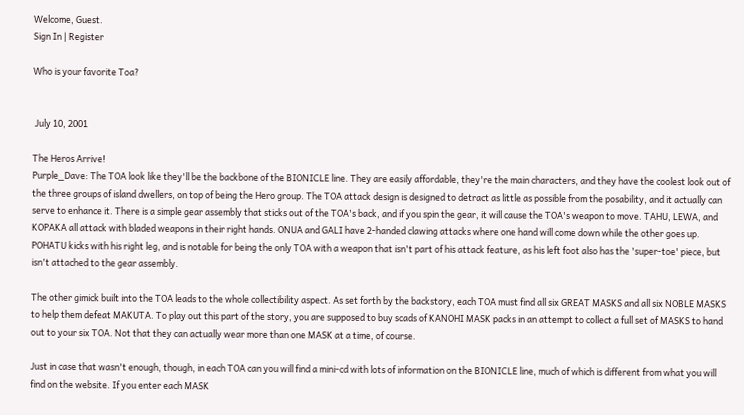Welcome, Guest.
Sign In | Register

Who is your favorite Toa?


 July 10, 2001

The Heros Arrive!
Purple_Dave: The TOA look like they'll be the backbone of the BIONICLE line. They are easily affordable, they're the main characters, and they have the coolest look out of the three groups of island dwellers, on top of being the Hero group. The TOA attack design is designed to detract as little as possible from the posability, and it actually can serve to enhance it. There is a simple gear assembly that sticks out of the TOA's back, and if you spin the gear, it will cause the TOA's weapon to move. TAHU, LEWA, and KOPAKA all attack with bladed weapons in their right hands. ONUA and GALI have 2-handed clawing attacks where one hand will come down while the other goes up. POHATU kicks with his right leg, and is notable for being the only TOA with a weapon that isn't part of his attack feature, as his left foot also has the 'super-toe' piece, but isn't attached to the gear assembly.

The other gimick built into the TOA leads to the whole collectibility aspect. As set forth by the backstory, each TOA must find all six GREAT MASKS and all six NOBLE MASKS to help them defeat MAKUTA. To play out this part of the story, you are supposed to buy scads of KANOHI MASK packs in an attempt to collect a full set of MASKS to hand out to your six TOA. Not that they can actually wear more than one MASK at a time, of course.

Just in case that wasn't enough, though, in each TOA can you will find a mini-cd with lots of information on the BIONICLE line, much of which is different from what you will find on the website. If you enter each MASK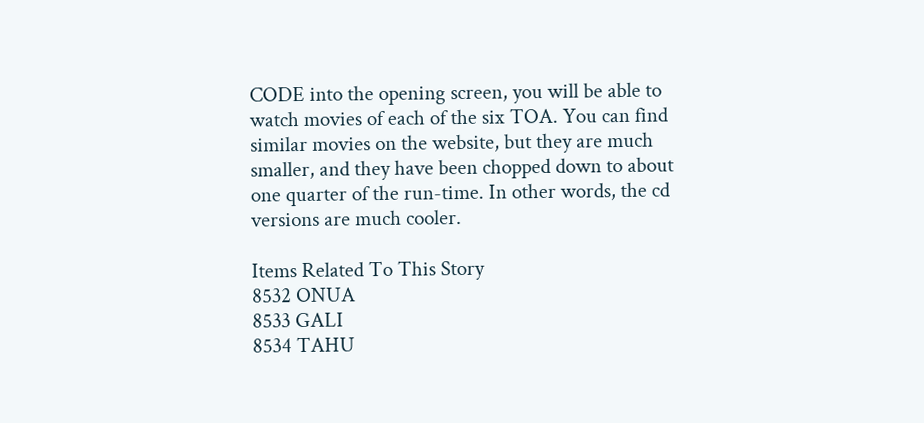CODE into the opening screen, you will be able to watch movies of each of the six TOA. You can find similar movies on the website, but they are much smaller, and they have been chopped down to about one quarter of the run-time. In other words, the cd versions are much cooler.

Items Related To This Story
8532 ONUA
8533 GALI
8534 TAHU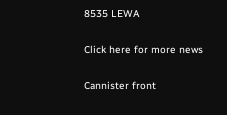8535 LEWA

Click here for more news

Cannister front